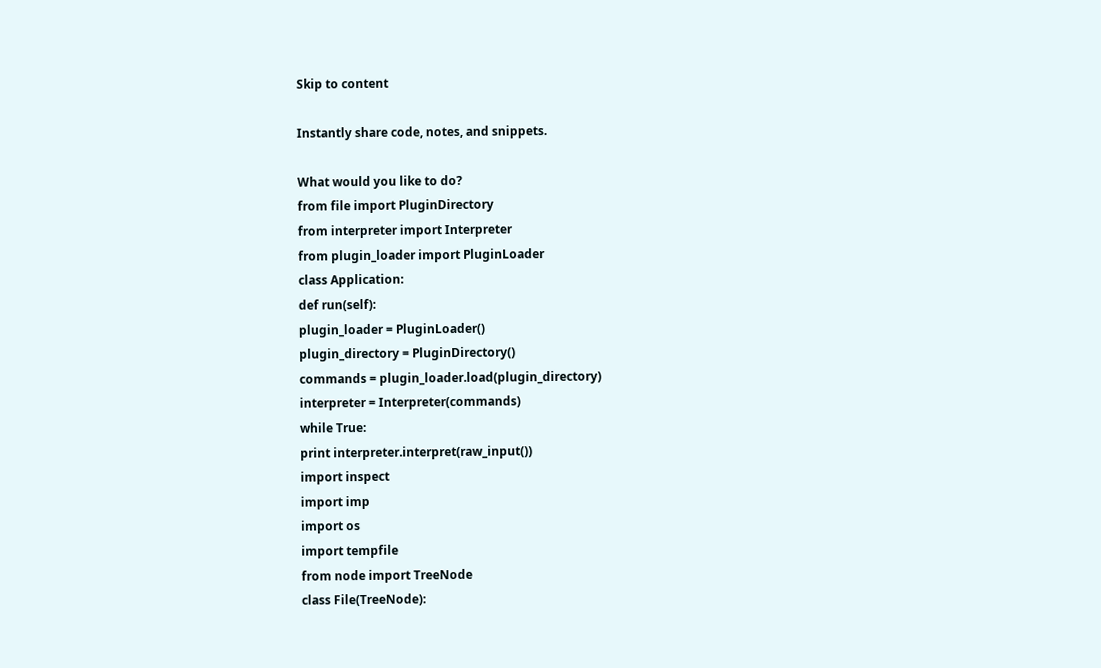Skip to content

Instantly share code, notes, and snippets.

What would you like to do?
from file import PluginDirectory
from interpreter import Interpreter
from plugin_loader import PluginLoader
class Application:
def run(self):
plugin_loader = PluginLoader()
plugin_directory = PluginDirectory()
commands = plugin_loader.load(plugin_directory)
interpreter = Interpreter(commands)
while True:
print interpreter.interpret(raw_input())
import inspect
import imp
import os
import tempfile
from node import TreeNode
class File(TreeNode):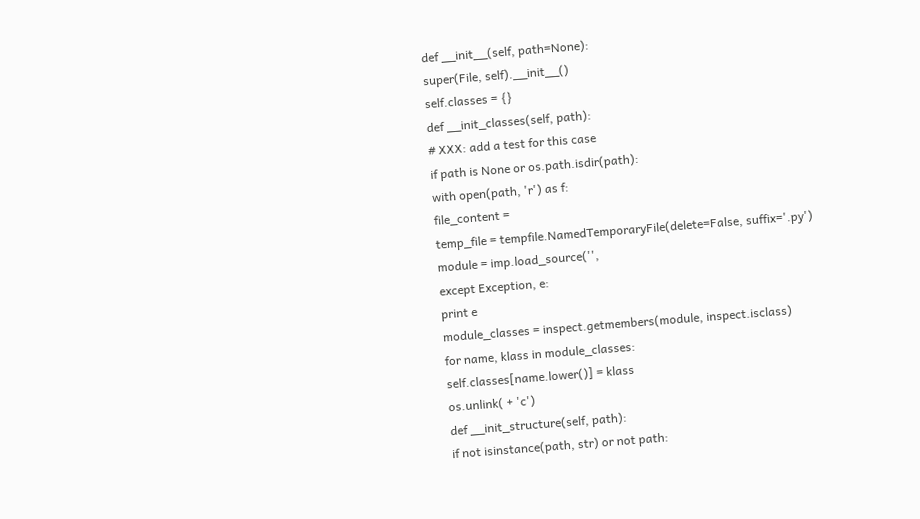def __init__(self, path=None):
super(File, self).__init__()
self.classes = {}
def __init_classes(self, path):
# XXX: add a test for this case
if path is None or os.path.isdir(path):
with open(path, 'r') as f:
file_content =
temp_file = tempfile.NamedTemporaryFile(delete=False, suffix='.py')
module = imp.load_source('',
except Exception, e:
print e
module_classes = inspect.getmembers(module, inspect.isclass)
for name, klass in module_classes:
self.classes[name.lower()] = klass
os.unlink( + 'c')
def __init_structure(self, path):
if not isinstance(path, str) or not path: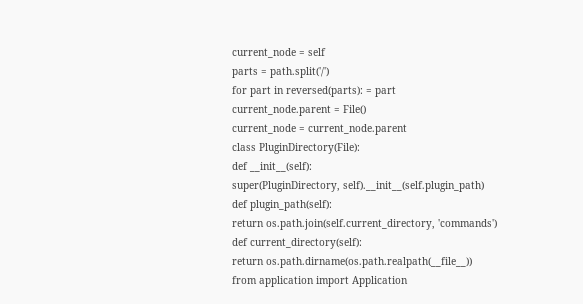current_node = self
parts = path.split('/')
for part in reversed(parts): = part
current_node.parent = File()
current_node = current_node.parent
class PluginDirectory(File):
def __init__(self):
super(PluginDirectory, self).__init__(self.plugin_path)
def plugin_path(self):
return os.path.join(self.current_directory, 'commands')
def current_directory(self):
return os.path.dirname(os.path.realpath(__file__))
from application import Application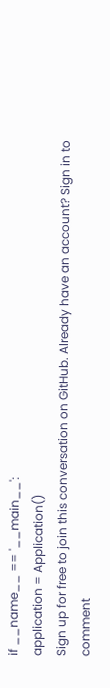if __name__ == '__main__':
application = Application()
Sign up for free to join this conversation on GitHub. Already have an account? Sign in to comment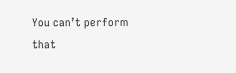You can’t perform that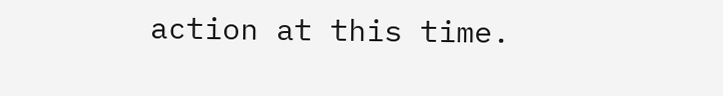action at this time.